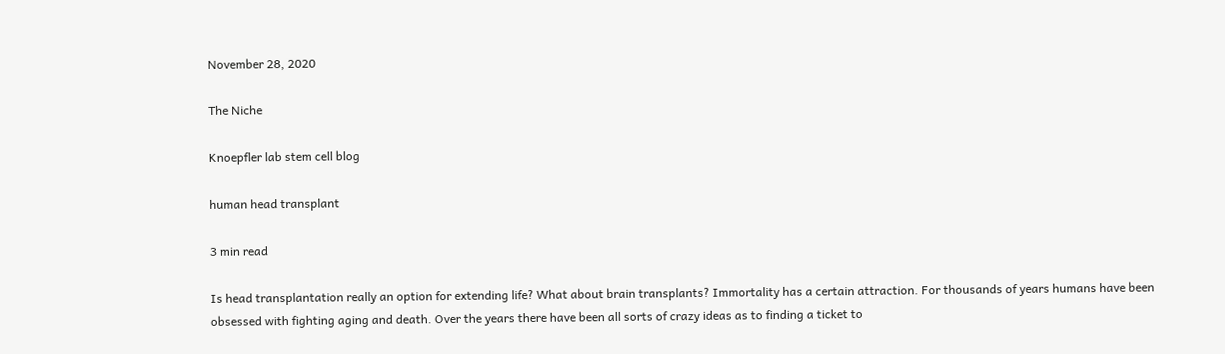November 28, 2020

The Niche

Knoepfler lab stem cell blog

human head transplant

3 min read

Is head transplantation really an option for extending life? What about brain transplants? Immortality has a certain attraction. For thousands of years humans have been obsessed with fighting aging and death. Over the years there have been all sorts of crazy ideas as to finding a ticket to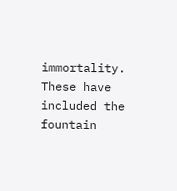immortality. These have included the fountain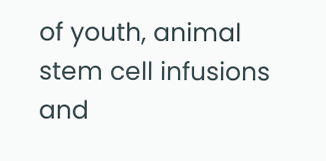of youth, animal stem cell infusions and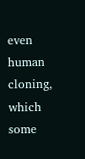even human cloning, which some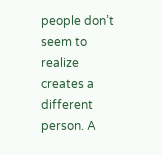people don’t seem to realize creates a different person. A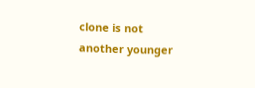clone is not another younger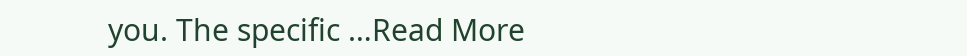you. The specific …Read More